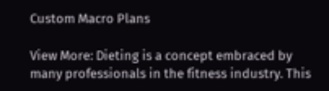Custom Macro Plans

View More: Dieting is a concept embraced by many professionals in the fitness industry. This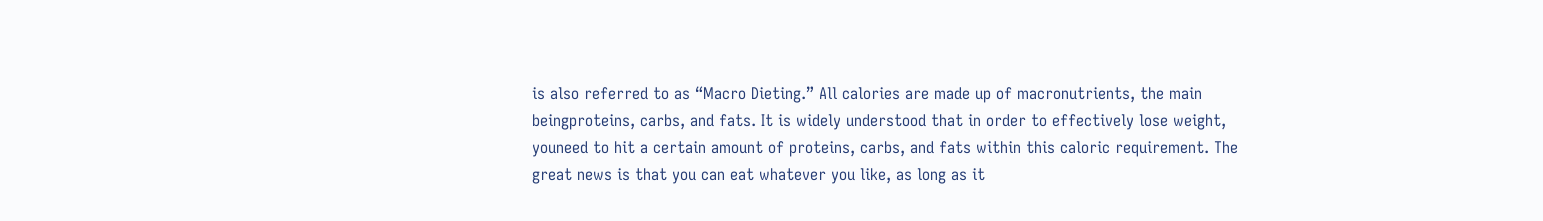is also referred to as “Macro Dieting.” All calories are made up of macronutrients, the main beingproteins, carbs, and fats. It is widely understood that in order to effectively lose weight, youneed to hit a certain amount of proteins, carbs, and fats within this caloric requirement. The great news is that you can eat whatever you like, as long as it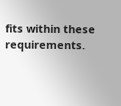fits within these requirements.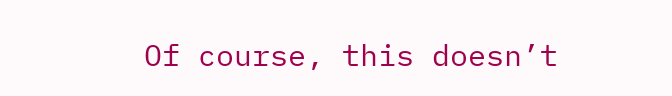Of course, this doesn’t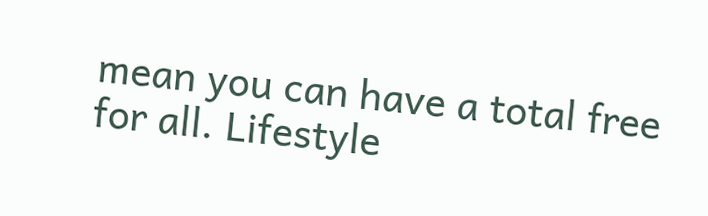mean you can have a total free for all. Lifestyle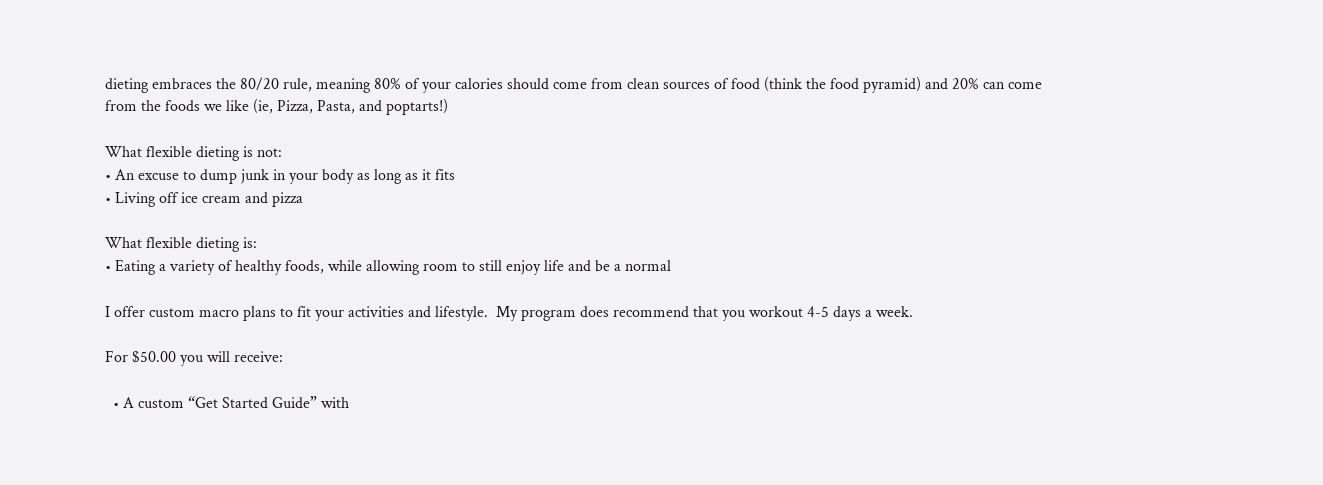dieting embraces the 80/20 rule, meaning 80% of your calories should come from clean sources of food (think the food pyramid) and 20% can come from the foods we like (ie, Pizza, Pasta, and poptarts!)

What flexible dieting is not:
• An excuse to dump junk in your body as long as it fits
• Living off ice cream and pizza

What flexible dieting is:
• Eating a variety of healthy foods, while allowing room to still enjoy life and be a normal

I offer custom macro plans to fit your activities and lifestyle.  My program does recommend that you workout 4-5 days a week.

For $50.00 you will receive:

  • A custom “Get Started Guide” with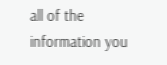all of the information you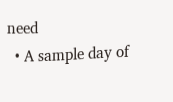need
  • A sample day of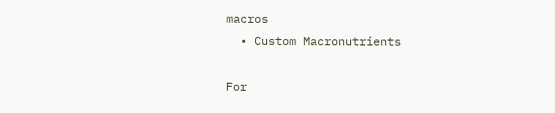macros
  • Custom Macronutrients

For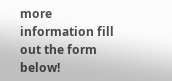more information fill out the form below!